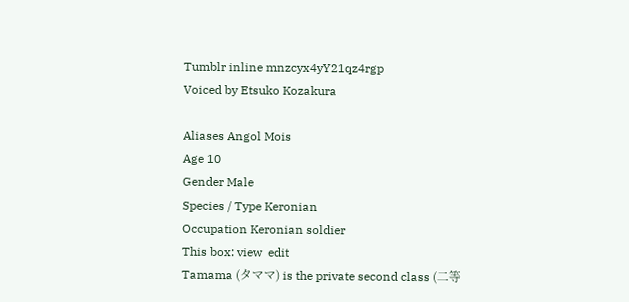Tumblr inline mnzcyx4yY21qz4rgp
Voiced by Etsuko Kozakura

Aliases Angol Mois
Age 10
Gender Male
Species / Type Keronian
Occupation Keronian soldier
This box: view  edit
Tamama (タママ) is the private second class (二等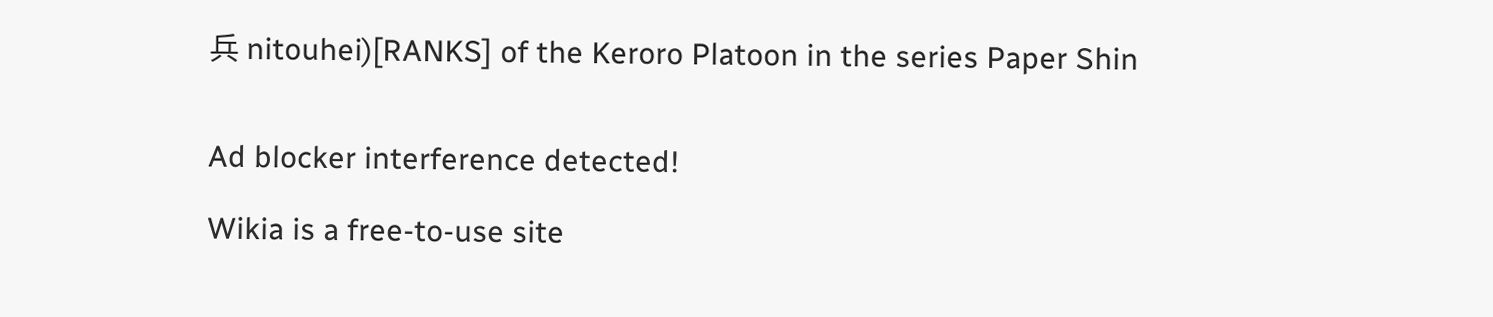兵 nitouhei)[RANKS] of the Keroro Platoon in the series Paper Shin


Ad blocker interference detected!

Wikia is a free-to-use site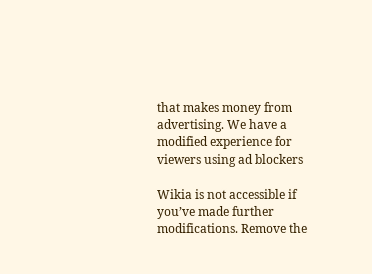that makes money from advertising. We have a modified experience for viewers using ad blockers

Wikia is not accessible if you’ve made further modifications. Remove the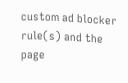custom ad blocker rule(s) and the page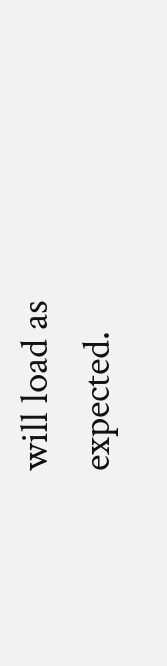will load as expected.